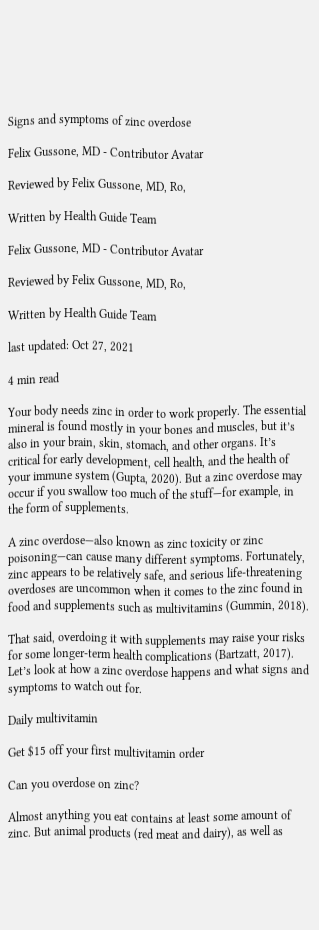Signs and symptoms of zinc overdose

Felix Gussone, MD - Contributor Avatar

Reviewed by Felix Gussone, MD, Ro,

Written by Health Guide Team

Felix Gussone, MD - Contributor Avatar

Reviewed by Felix Gussone, MD, Ro,

Written by Health Guide Team

last updated: Oct 27, 2021

4 min read

Your body needs zinc in order to work properly. The essential mineral is found mostly in your bones and muscles, but it’s also in your brain, skin, stomach, and other organs. It’s critical for early development, cell health, and the health of your immune system (Gupta, 2020). But a zinc overdose may occur if you swallow too much of the stuff—for example, in the form of supplements.

A zinc overdose—also known as zinc toxicity or zinc poisoning—can cause many different symptoms. Fortunately, zinc appears to be relatively safe, and serious life-threatening overdoses are uncommon when it comes to the zinc found in food and supplements such as multivitamins (Gummin, 2018).

That said, overdoing it with supplements may raise your risks for some longer-term health complications (Bartzatt, 2017). Let’s look at how a zinc overdose happens and what signs and symptoms to watch out for.

Daily multivitamin

Get $15 off your first multivitamin order

Can you overdose on zinc?

Almost anything you eat contains at least some amount of zinc. But animal products (red meat and dairy), as well as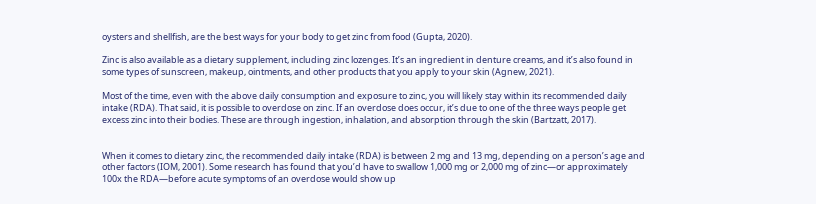oysters and shellfish, are the best ways for your body to get zinc from food (Gupta, 2020).

Zinc is also available as a dietary supplement, including zinc lozenges. It’s an ingredient in denture creams, and it’s also found in some types of sunscreen, makeup, ointments, and other products that you apply to your skin (Agnew, 2021).

Most of the time, even with the above daily consumption and exposure to zinc, you will likely stay within its recommended daily intake (RDA). That said, it is possible to overdose on zinc. If an overdose does occur, it’s due to one of the three ways people get excess zinc into their bodies. These are through ingestion, inhalation, and absorption through the skin (Bartzatt, 2017).


When it comes to dietary zinc, the recommended daily intake (RDA) is between 2 mg and 13 mg, depending on a person’s age and other factors (IOM, 2001). Some research has found that you’d have to swallow 1,000 mg or 2,000 mg of zinc—or approximately 100x the RDA—before acute symptoms of an overdose would show up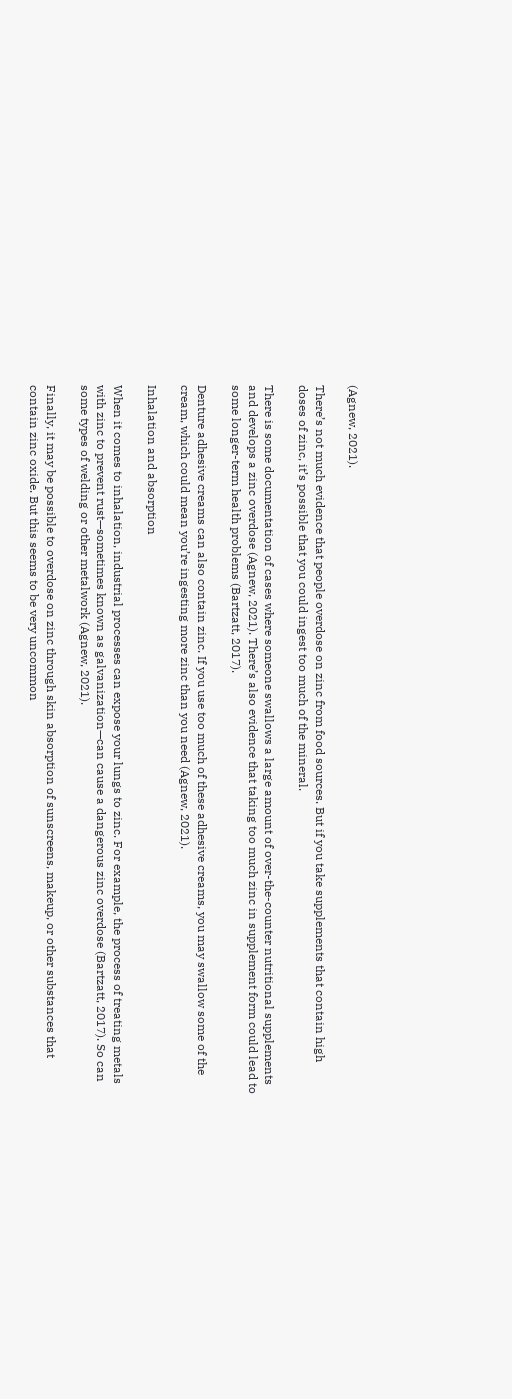(Agnew, 2021).

There’s not much evidence that people overdose on zinc from food sources. But if you take supplements that contain high doses of zinc, it’s possible that you could ingest too much of the mineral.

There is some documentation of cases where someone swallows a large amount of over-the-counter nutritional supplements and develops a zinc overdose (Agnew, 2021). There’s also evidence that taking too much zinc in supplement form could lead to some longer-term health problems (Bartzatt, 2017).

Denture adhesive creams can also contain zinc. If you use too much of these adhesive creams, you may swallow some of the cream, which could mean you’re ingesting more zinc than you need (Agnew, 2021).

Inhalation and absorption

When it comes to inhalation, industrial processes can expose your lungs to zinc. For example, the process of treating metals with zinc to prevent rust—sometimes known as galvanization—can cause a dangerous zinc overdose (Bartzatt, 2017). So can some types of welding or other metalwork (Agnew, 2021).

Finally, it may be possible to overdose on zinc through skin absorption of sunscreens, makeup, or other substances that contain zinc oxide. But this seems to be very uncommon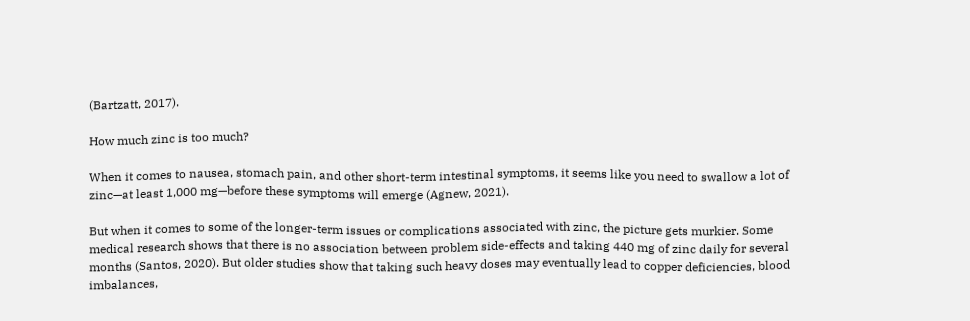(Bartzatt, 2017).

How much zinc is too much?

When it comes to nausea, stomach pain, and other short-term intestinal symptoms, it seems like you need to swallow a lot of zinc—at least 1,000 mg—before these symptoms will emerge (Agnew, 2021).

But when it comes to some of the longer-term issues or complications associated with zinc, the picture gets murkier. Some medical research shows that there is no association between problem side-effects and taking 440 mg of zinc daily for several months (Santos, 2020). But older studies show that taking such heavy doses may eventually lead to copper deficiencies, blood imbalances,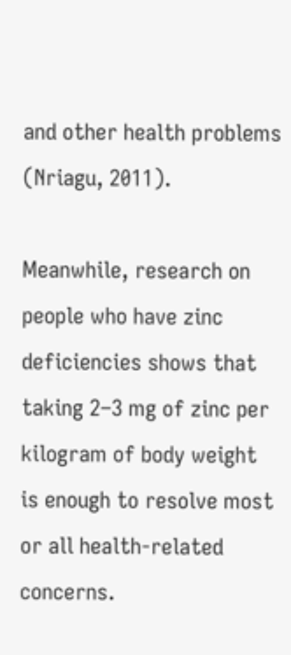and other health problems (Nriagu, 2011).

Meanwhile, research on people who have zinc deficiencies shows that taking 2–3 mg of zinc per kilogram of body weight is enough to resolve most or all health-related concerns.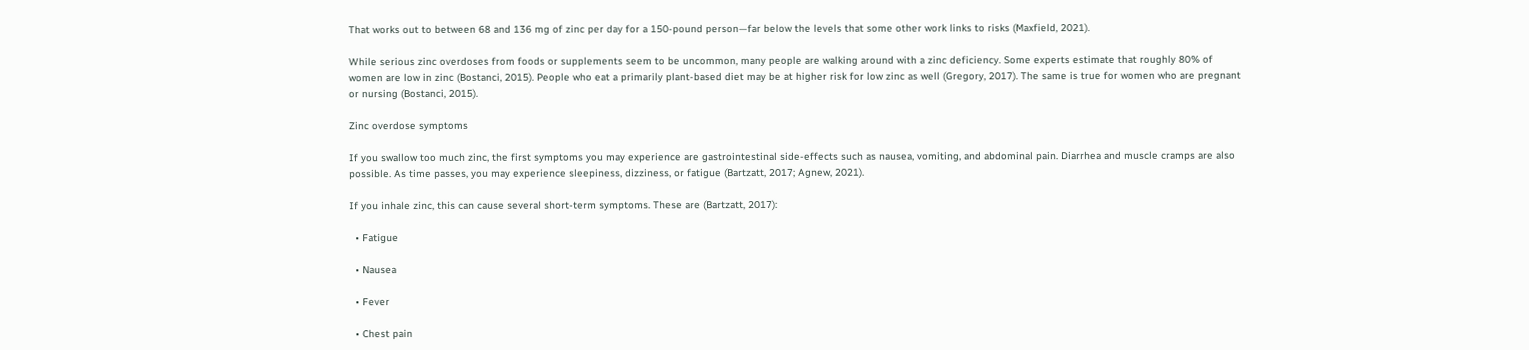That works out to between 68 and 136 mg of zinc per day for a 150-pound person—far below the levels that some other work links to risks (Maxfield, 2021).

While serious zinc overdoses from foods or supplements seem to be uncommon, many people are walking around with a zinc deficiency. Some experts estimate that roughly 80% of women are low in zinc (Bostanci, 2015). People who eat a primarily plant-based diet may be at higher risk for low zinc as well (Gregory, 2017). The same is true for women who are pregnant or nursing (Bostanci, 2015).

Zinc overdose symptoms

If you swallow too much zinc, the first symptoms you may experience are gastrointestinal side-effects such as nausea, vomiting, and abdominal pain. Diarrhea and muscle cramps are also possible. As time passes, you may experience sleepiness, dizziness, or fatigue (Bartzatt, 2017; Agnew, 2021).

If you inhale zinc, this can cause several short-term symptoms. These are (Bartzatt, 2017):

  • Fatigue

  • Nausea

  • Fever

  • Chest pain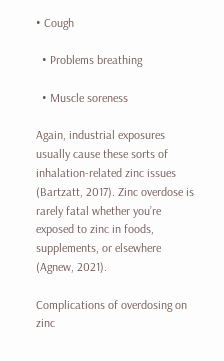• Cough

  • Problems breathing

  • Muscle soreness

Again, industrial exposures usually cause these sorts of inhalation-related zinc issues (Bartzatt, 2017). Zinc overdose is rarely fatal whether you’re exposed to zinc in foods, supplements, or elsewhere (Agnew, 2021).

Complications of overdosing on zinc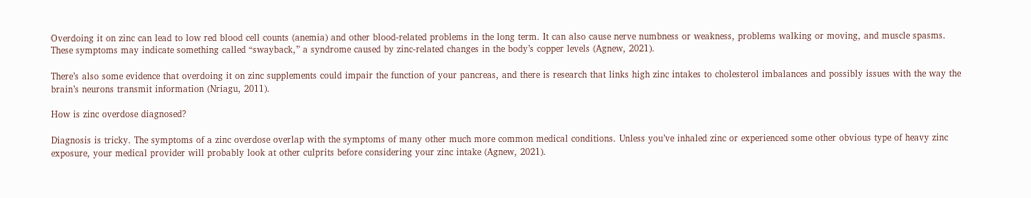Overdoing it on zinc can lead to low red blood cell counts (anemia) and other blood-related problems in the long term. It can also cause nerve numbness or weakness, problems walking or moving, and muscle spasms. These symptoms may indicate something called “swayback,” a syndrome caused by zinc-related changes in the body’s copper levels (Agnew, 2021).

There’s also some evidence that overdoing it on zinc supplements could impair the function of your pancreas, and there is research that links high zinc intakes to cholesterol imbalances and possibly issues with the way the brain’s neurons transmit information (Nriagu, 2011).

How is zinc overdose diagnosed?

Diagnosis is tricky. The symptoms of a zinc overdose overlap with the symptoms of many other much more common medical conditions. Unless you’ve inhaled zinc or experienced some other obvious type of heavy zinc exposure, your medical provider will probably look at other culprits before considering your zinc intake (Agnew, 2021).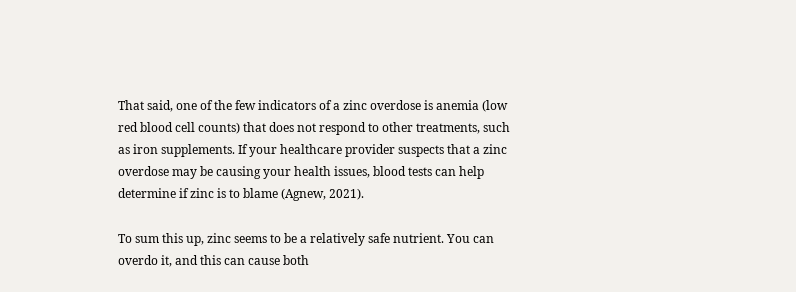That said, one of the few indicators of a zinc overdose is anemia (low red blood cell counts) that does not respond to other treatments, such as iron supplements. If your healthcare provider suspects that a zinc overdose may be causing your health issues, blood tests can help determine if zinc is to blame (Agnew, 2021).

To sum this up, zinc seems to be a relatively safe nutrient. You can overdo it, and this can cause both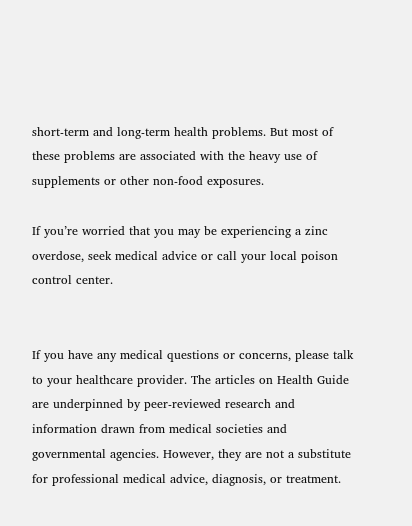short-term and long-term health problems. But most of these problems are associated with the heavy use of supplements or other non-food exposures.

If you’re worried that you may be experiencing a zinc overdose, seek medical advice or call your local poison control center.


If you have any medical questions or concerns, please talk to your healthcare provider. The articles on Health Guide are underpinned by peer-reviewed research and information drawn from medical societies and governmental agencies. However, they are not a substitute for professional medical advice, diagnosis, or treatment.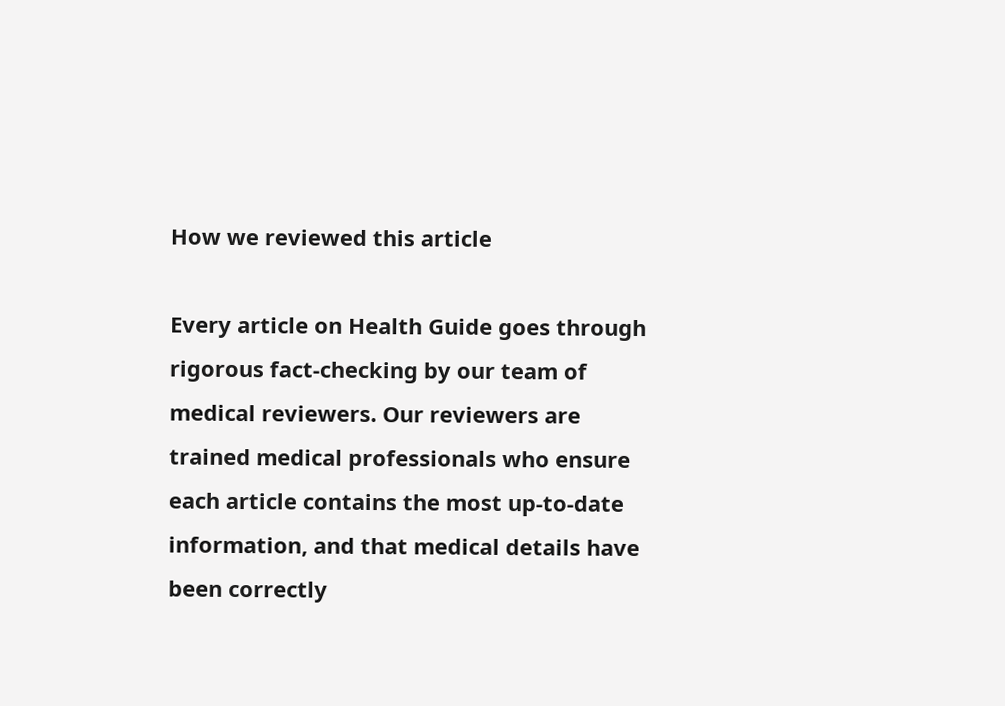How we reviewed this article

Every article on Health Guide goes through rigorous fact-checking by our team of medical reviewers. Our reviewers are trained medical professionals who ensure each article contains the most up-to-date information, and that medical details have been correctly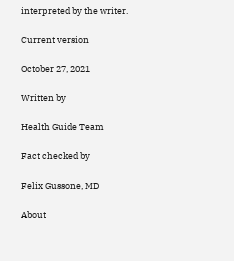interpreted by the writer.

Current version

October 27, 2021

Written by

Health Guide Team

Fact checked by

Felix Gussone, MD

About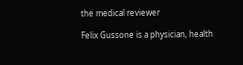the medical reviewer

Felix Gussone is a physician, health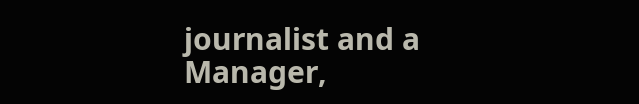journalist and a Manager,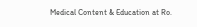Medical Content & Education at Ro.